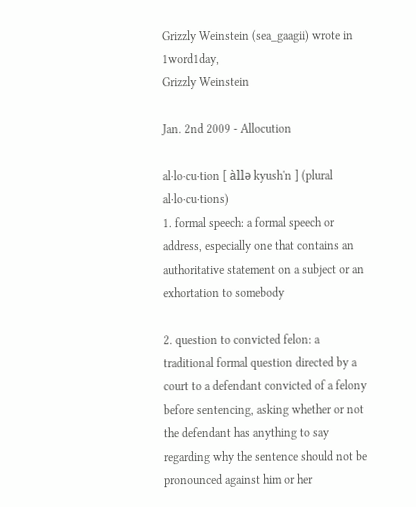Grizzly Weinstein (sea_gaagii) wrote in 1word1day,
Grizzly Weinstein

Jan. 2nd 2009 - Allocution

al·lo·cu·tion [ àllə kyush'n ] (plural al·lo·cu·tions)
1. formal speech: a formal speech or address, especially one that contains an authoritative statement on a subject or an exhortation to somebody

2. question to convicted felon: a traditional formal question directed by a court to a defendant convicted of a felony before sentencing, asking whether or not the defendant has anything to say regarding why the sentence should not be pronounced against him or her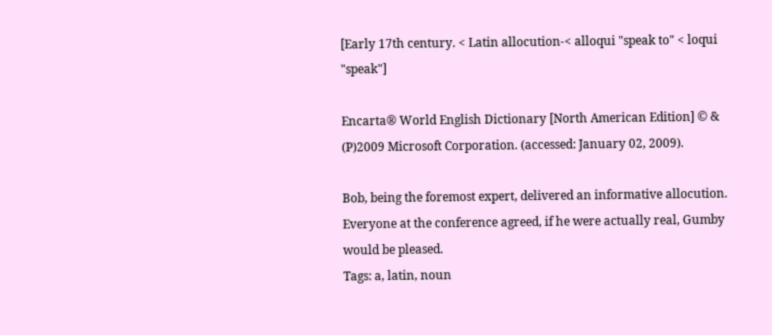[Early 17th century. < Latin allocution-< alloqui "speak to" < loqui "speak"]

Encarta® World English Dictionary [North American Edition] © & (P)2009 Microsoft Corporation. (accessed: January 02, 2009).

Bob, being the foremost expert, delivered an informative allocution. Everyone at the conference agreed, if he were actually real, Gumby would be pleased.
Tags: a, latin, noun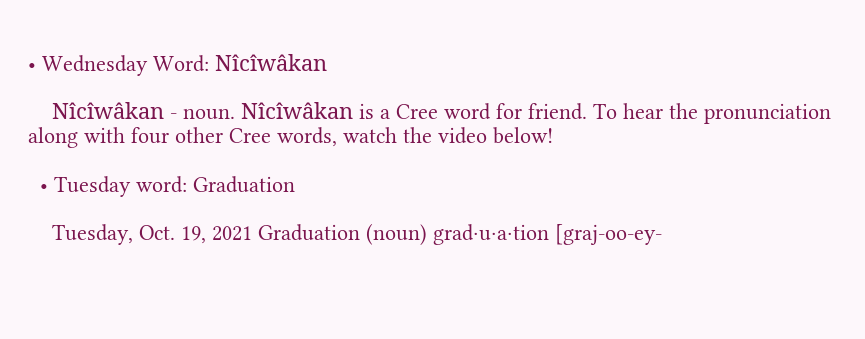• Wednesday Word: Nîcîwâkan

    Nîcîwâkan - noun. Nîcîwâkan is a Cree word for friend. To hear the pronunciation along with four other Cree words, watch the video below!

  • Tuesday word: Graduation

    Tuesday, Oct. 19, 2021 Graduation (noun) grad·u·a·tion [graj-oo-ey-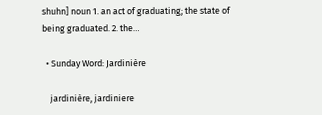shuhn] noun 1. an act of graduating; the state of being graduated. 2. the…

  • Sunday Word: Jardinière

    jardinière, jardiniere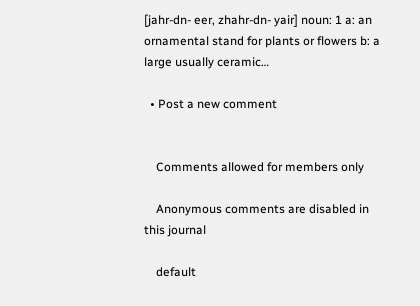[jahr-dn- eer, zhahr-dn- yair] noun: 1 a: an ornamental stand for plants or flowers b: a large usually ceramic…

  • Post a new comment


    Comments allowed for members only

    Anonymous comments are disabled in this journal

    default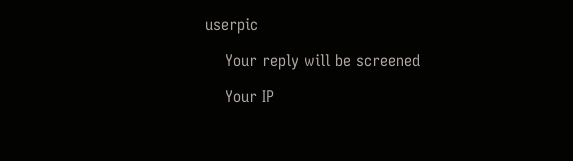userpic

    Your reply will be screened

    Your IP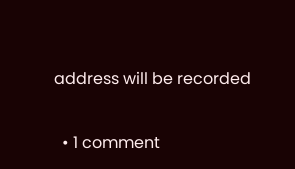address will be recorded

  • 1 comment